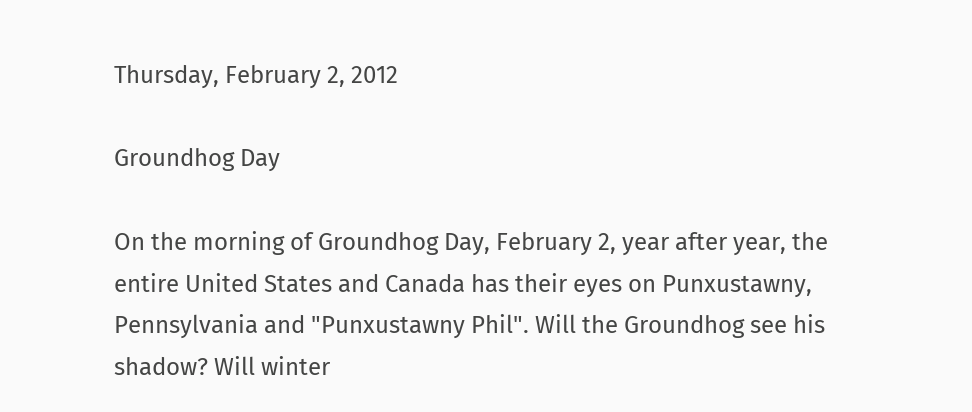Thursday, February 2, 2012

Groundhog Day

On the morning of Groundhog Day, February 2, year after year, the entire United States and Canada has their eyes on Punxustawny, Pennsylvania and "Punxustawny Phil". Will the Groundhog see his shadow? Will winter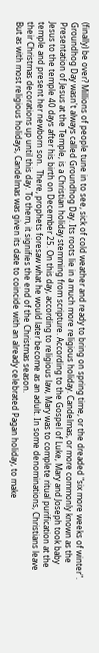(finally) be over? Millions of people tune in to see, sick of cold weather and ready to bring on spring time, or the dreaded "six more weeks of winter".
Groundhog Day wasn't always called Groundhog Day. Its roots lie in a much more religious holiday. Candelmas, or more commonly known as the Presentation of Jesus at the Temple, is a Christian holiday stemming from scripture. According to the Gospel of Luke, Mary and Joseph took baby Jesus to the temple 40 days after his birth on December 25. On this day, according to religious law, Mary was to complete ritual purification at the temple and present her newborn son.  There, prophets foresaw what he would later become as an adult. In some denominations, Christians leave their Christmas decorations up until this day. To them, it signifies the end of the Christmas season.
But as with most religious holidays, Candelmas was given its date to coincide with an already celebrated Pagan holiday, to make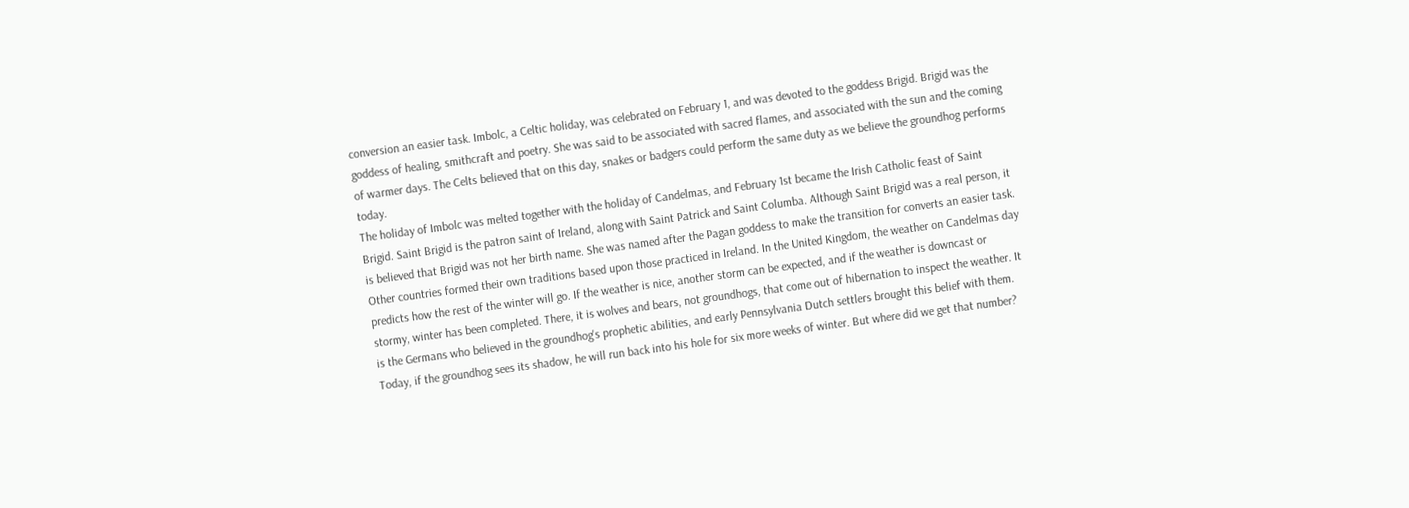conversion an easier task. Imbolc, a Celtic holiday, was celebrated on February 1, and was devoted to the goddess Brigid. Brigid was the goddess of healing, smithcraft and poetry. She was said to be associated with sacred flames, and associated with the sun and the coming of warmer days. The Celts believed that on this day, snakes or badgers could perform the same duty as we believe the groundhog performs today.
The holiday of Imbolc was melted together with the holiday of Candelmas, and February 1st became the Irish Catholic feast of Saint Brigid. Saint Brigid is the patron saint of Ireland, along with Saint Patrick and Saint Columba. Although Saint Brigid was a real person, it is believed that Brigid was not her birth name. She was named after the Pagan goddess to make the transition for converts an easier task.
Other countries formed their own traditions based upon those practiced in Ireland. In the United Kingdom, the weather on Candelmas day predicts how the rest of the winter will go. If the weather is nice, another storm can be expected, and if the weather is downcast or stormy, winter has been completed. There, it is wolves and bears, not groundhogs, that come out of hibernation to inspect the weather. It is the Germans who believed in the groundhog's prophetic abilities, and early Pennsylvania Dutch settlers brought this belief with them.
Today, if the groundhog sees its shadow, he will run back into his hole for six more weeks of winter. But where did we get that number?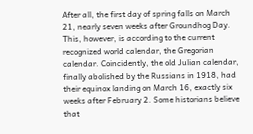After all, the first day of spring falls on March 21, nearly seven weeks after Groundhog Day. This, however, is according to the current recognized world calendar, the Gregorian calendar. Coincidently, the old Julian calendar, finally abolished by the Russians in 1918, had their equinox landing on March 16, exactly six weeks after February 2. Some historians believe that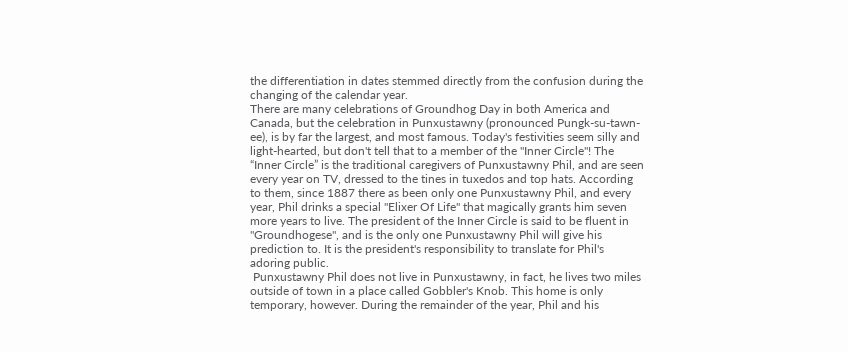the differentiation in dates stemmed directly from the confusion during the changing of the calendar year.
There are many celebrations of Groundhog Day in both America and Canada, but the celebration in Punxustawny (pronounced Pungk-su-tawn-ee), is by far the largest, and most famous. Today's festivities seem silly and light-hearted, but don't tell that to a member of the "Inner Circle"! The “Inner Circle” is the traditional caregivers of Punxustawny Phil, and are seen every year on TV, dressed to the tines in tuxedos and top hats. According to them, since 1887 there as been only one Punxustawny Phil, and every year, Phil drinks a special "Elixer Of Life" that magically grants him seven more years to live. The president of the Inner Circle is said to be fluent in "Groundhogese", and is the only one Punxustawny Phil will give his prediction to. It is the president's responsibility to translate for Phil's adoring public.
 Punxustawny Phil does not live in Punxustawny, in fact, he lives two miles outside of town in a place called Gobbler's Knob. This home is only temporary, however. During the remainder of the year, Phil and his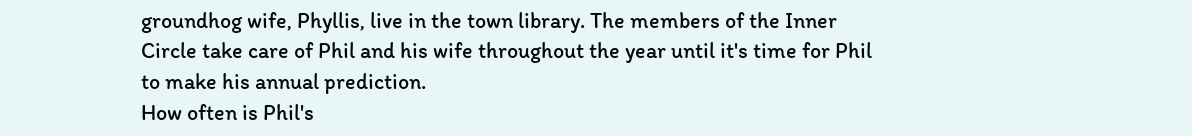groundhog wife, Phyllis, live in the town library. The members of the Inner Circle take care of Phil and his wife throughout the year until it's time for Phil to make his annual prediction.
How often is Phil's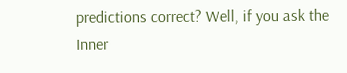predictions correct? Well, if you ask the Inner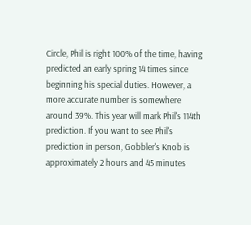Circle, Phil is right 100% of the time, having predicted an early spring 14 times since beginning his special duties. However, a more accurate number is somewhere around 39%. This year will mark Phil's 114th prediction. If you want to see Phil's prediction in person, Gobbler's Knob is approximately 2 hours and 45 minutes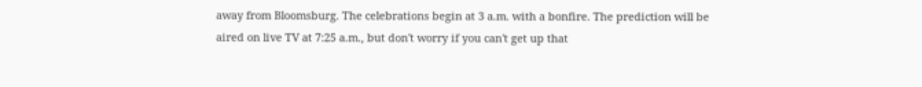away from Bloomsburg. The celebrations begin at 3 a.m. with a bonfire. The prediction will be aired on live TV at 7:25 a.m., but don't worry if you can't get up that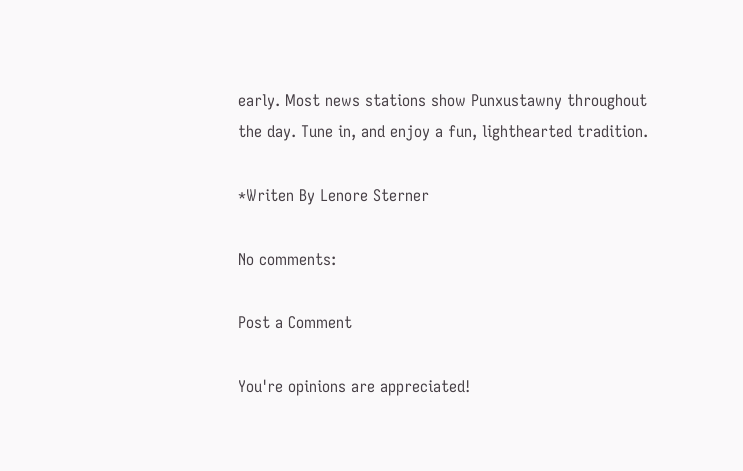early. Most news stations show Punxustawny throughout the day. Tune in, and enjoy a fun, lighthearted tradition.

*Writen By Lenore Sterner

No comments:

Post a Comment

You're opinions are appreciated!